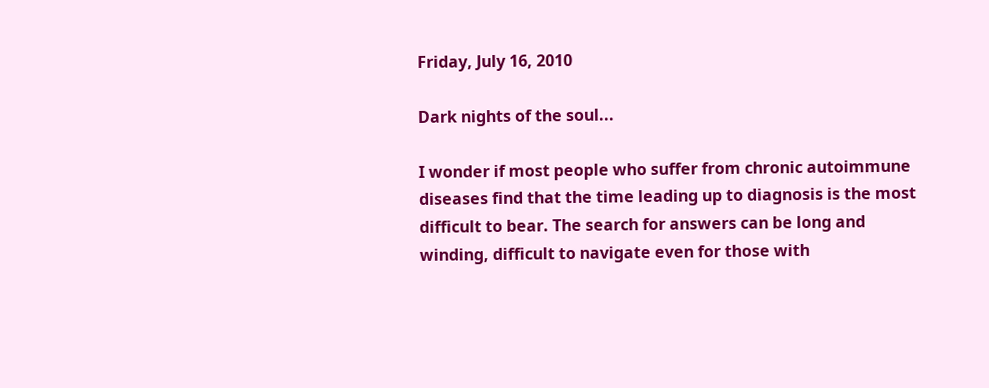Friday, July 16, 2010

Dark nights of the soul...

I wonder if most people who suffer from chronic autoimmune diseases find that the time leading up to diagnosis is the most difficult to bear. The search for answers can be long and winding, difficult to navigate even for those with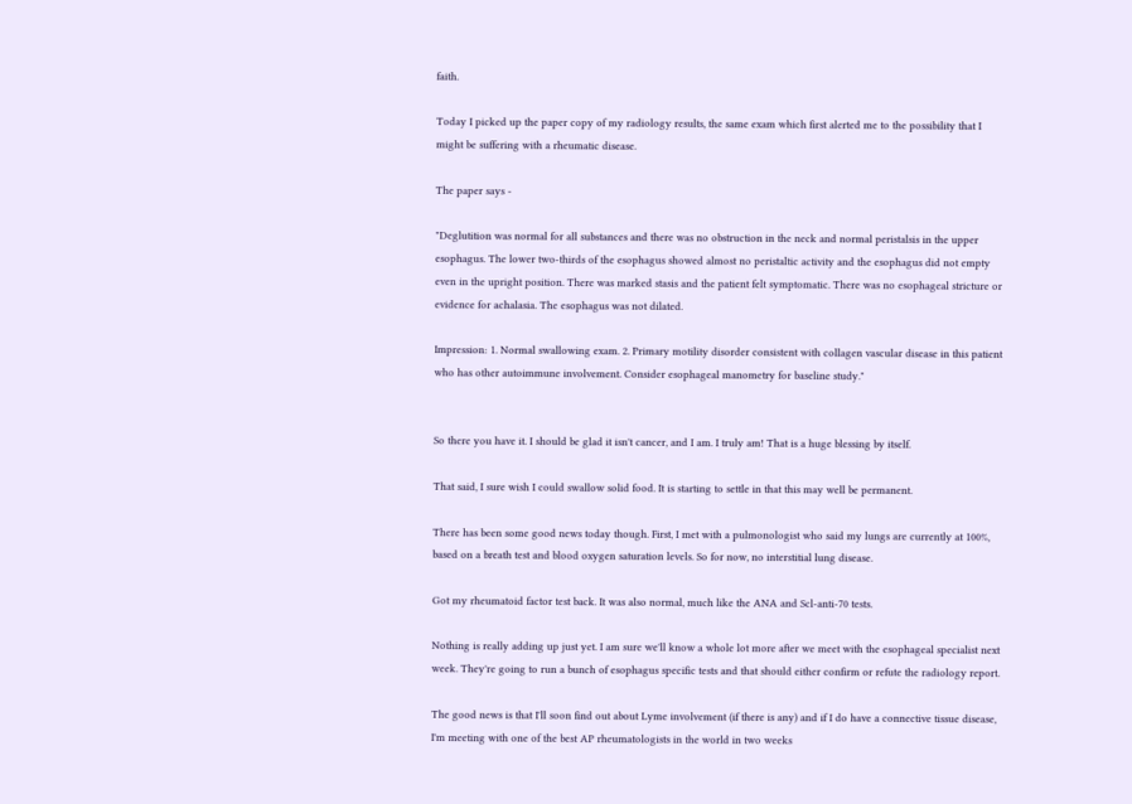faith.

Today I picked up the paper copy of my radiology results, the same exam which first alerted me to the possibility that I might be suffering with a rheumatic disease.

The paper says -

"Deglutition was normal for all substances and there was no obstruction in the neck and normal peristalsis in the upper esophagus. The lower two-thirds of the esophagus showed almost no peristaltic activity and the esophagus did not empty even in the upright position. There was marked stasis and the patient felt symptomatic. There was no esophageal stricture or evidence for achalasia. The esophagus was not dilated.

Impression: 1. Normal swallowing exam. 2. Primary motility disorder consistent with collagen vascular disease in this patient who has other autoimmune involvement. Consider esophageal manometry for baseline study."


So there you have it. I should be glad it isn't cancer, and I am. I truly am! That is a huge blessing by itself.

That said, I sure wish I could swallow solid food. It is starting to settle in that this may well be permanent.

There has been some good news today though. First, I met with a pulmonologist who said my lungs are currently at 100%, based on a breath test and blood oxygen saturation levels. So for now, no interstitial lung disease.

Got my rheumatoid factor test back. It was also normal, much like the ANA and Scl-anti-70 tests.

Nothing is really adding up just yet. I am sure we'll know a whole lot more after we meet with the esophageal specialist next week. They're going to run a bunch of esophagus specific tests and that should either confirm or refute the radiology report.

The good news is that I'll soon find out about Lyme involvement (if there is any) and if I do have a connective tissue disease, I'm meeting with one of the best AP rheumatologists in the world in two weeks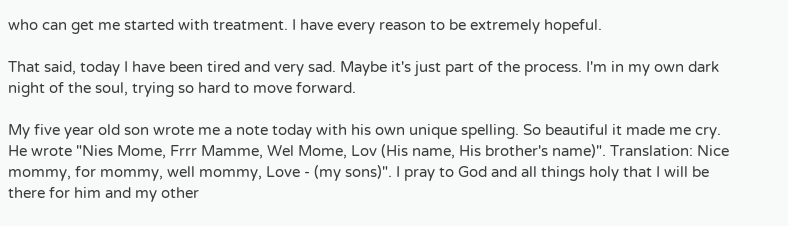who can get me started with treatment. I have every reason to be extremely hopeful.

That said, today I have been tired and very sad. Maybe it's just part of the process. I'm in my own dark night of the soul, trying so hard to move forward.

My five year old son wrote me a note today with his own unique spelling. So beautiful it made me cry. He wrote "Nies Mome, Frrr Mamme, Wel Mome, Lov (His name, His brother's name)". Translation: Nice mommy, for mommy, well mommy, Love - (my sons)". I pray to God and all things holy that I will be there for him and my other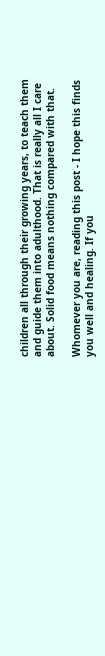children all through their growing years, to teach them and guide them into adulthood. That is really all I care about. Solid food means nothing compared with that.

Whomever you are, reading this post - I hope this finds you well and healing. If you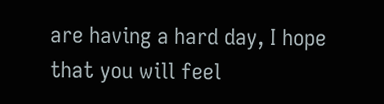are having a hard day, I hope that you will feel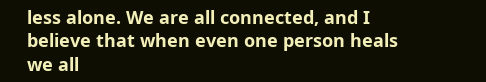less alone. We are all connected, and I believe that when even one person heals we all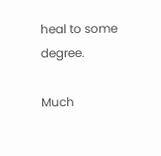heal to some degree.

Much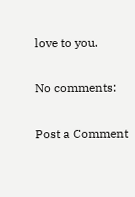love to you.

No comments:

Post a Comment